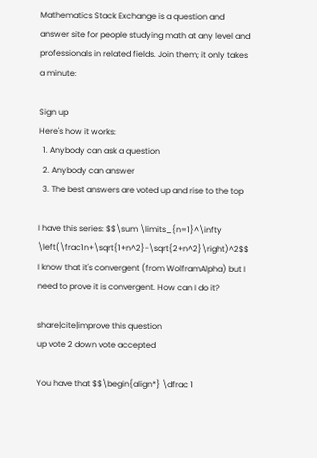Mathematics Stack Exchange is a question and answer site for people studying math at any level and professionals in related fields. Join them; it only takes a minute:

Sign up
Here's how it works:
  1. Anybody can ask a question
  2. Anybody can answer
  3. The best answers are voted up and rise to the top

I have this series: $$\sum \limits_{n=1}^\infty \left(\frac1n+\sqrt{1+n^2}-\sqrt{2+n^2}\right)^2$$ I know that it's convergent (from WolframAlpha) but I need to prove it is convergent. How can I do it?

share|cite|improve this question
up vote 2 down vote accepted

You have that $$\begin{align*} \dfrac 1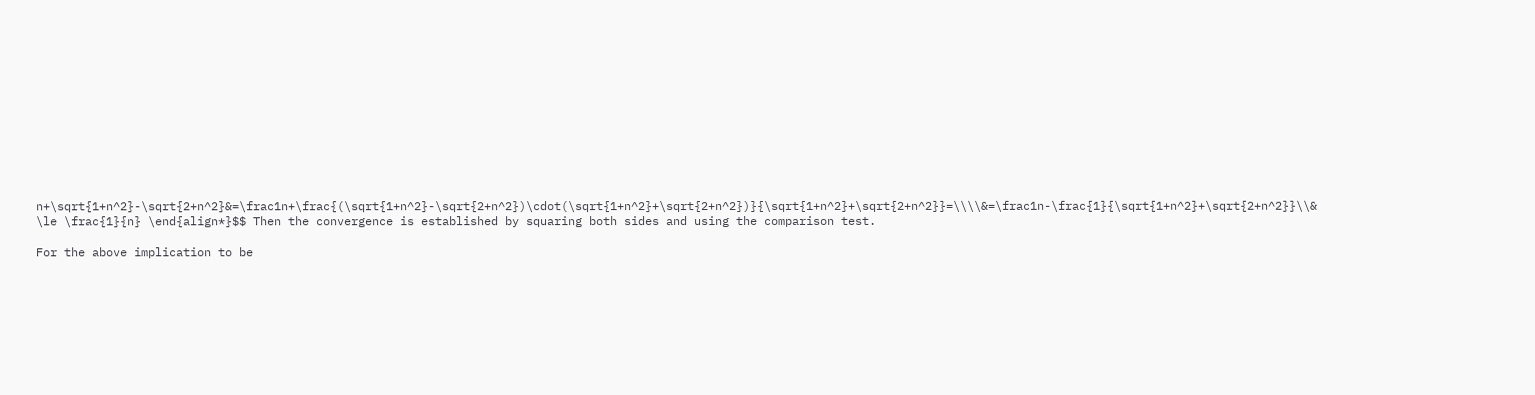n+\sqrt{1+n^2}-\sqrt{2+n^2}&=\frac1n+\frac{(\sqrt{1+n^2}-\sqrt{2+n^2})\cdot(\sqrt{1+n^2}+\sqrt{2+n^2})}{\sqrt{1+n^2}+\sqrt{2+n^2}}=\\\\&=\frac1n-\frac{1}{\sqrt{1+n^2}+\sqrt{2+n^2}}\\& \le \frac{1}{n} \end{align*}$$ Then the convergence is established by squaring both sides and using the comparison test.

For the above implication to be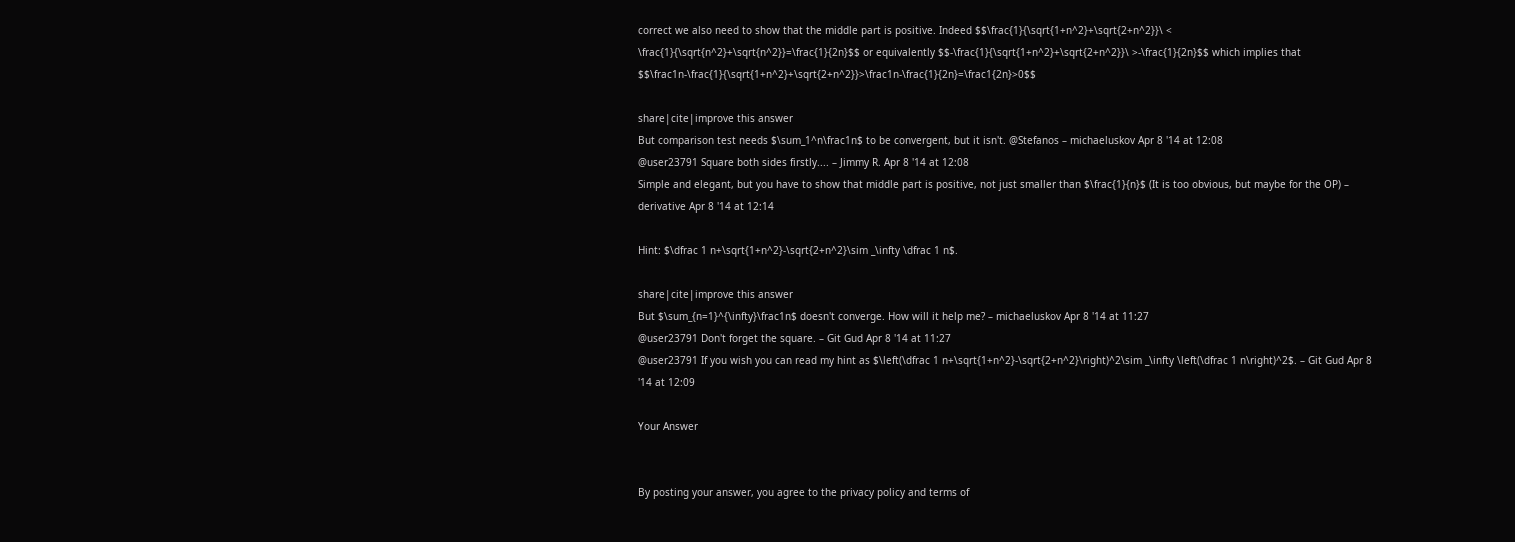correct we also need to show that the middle part is positive. Indeed $$\frac{1}{\sqrt{1+n^2}+\sqrt{2+n^2}}\ < \frac{1}{\sqrt{n^2}+\sqrt{n^2}}=\frac{1}{2n}$$ or equivalently $$-\frac{1}{\sqrt{1+n^2}+\sqrt{2+n^2}}\ >-\frac{1}{2n}$$ which implies that $$\frac1n-\frac{1}{\sqrt{1+n^2}+\sqrt{2+n^2}}>\frac1n-\frac{1}{2n}=\frac1{2n}>0$$

share|cite|improve this answer
But comparison test needs $\sum_1^n\frac1n$ to be convergent, but it isn't. @Stefanos – michaeluskov Apr 8 '14 at 12:08
@user23791 Square both sides firstly.... – Jimmy R. Apr 8 '14 at 12:08
Simple and elegant, but you have to show that middle part is positive, not just smaller than $\frac{1}{n}$ (It is too obvious, but maybe for the OP) – derivative Apr 8 '14 at 12:14

Hint: $\dfrac 1 n+\sqrt{1+n^2}-\sqrt{2+n^2}\sim _\infty \dfrac 1 n$.

share|cite|improve this answer
But $\sum_{n=1}^{\infty}\frac1n$ doesn't converge. How will it help me? – michaeluskov Apr 8 '14 at 11:27
@user23791 Don't forget the square. – Git Gud Apr 8 '14 at 11:27
@user23791 If you wish you can read my hint as $\left(\dfrac 1 n+\sqrt{1+n^2}-\sqrt{2+n^2}\right)^2\sim _\infty \left(\dfrac 1 n\right)^2$. – Git Gud Apr 8 '14 at 12:09

Your Answer


By posting your answer, you agree to the privacy policy and terms of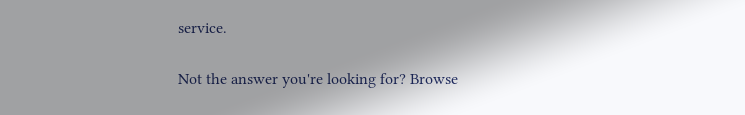service.

Not the answer you're looking for? Browse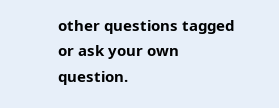other questions tagged or ask your own question.